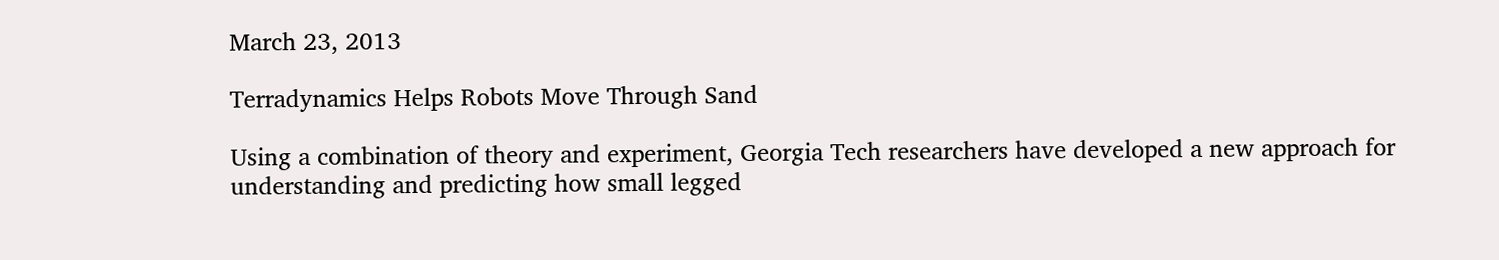March 23, 2013

Terradynamics Helps Robots Move Through Sand

Using a combination of theory and experiment, Georgia Tech researchers have developed a new approach for understanding and predicting how small legged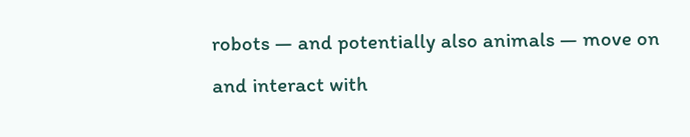robots — and potentially also animals — move on and interact with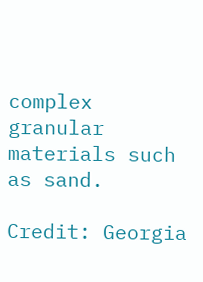complex granular materials such as sand.

Credit: Georgia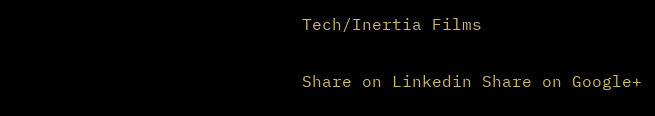Tech/Inertia Films

Share on Linkedin Share on Google+